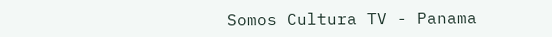Somos Cultura TV - Panama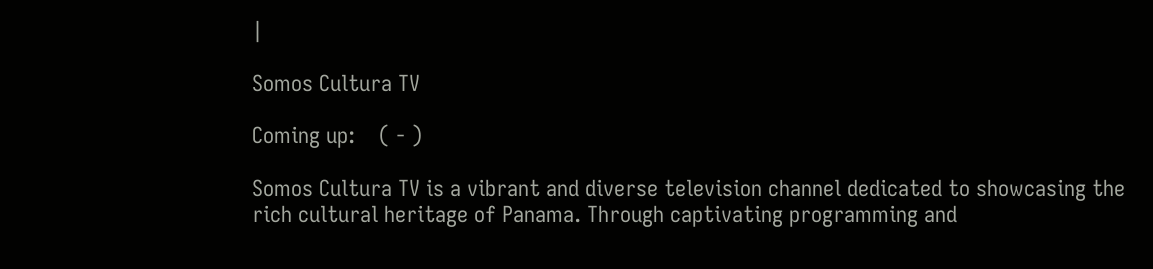|

Somos Cultura TV

Coming up:    ( - )

Somos Cultura TV is a vibrant and diverse television channel dedicated to showcasing the rich cultural heritage of Panama. Through captivating programming and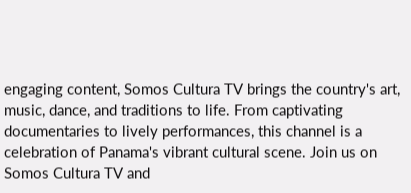engaging content, Somos Cultura TV brings the country's art, music, dance, and traditions to life. From captivating documentaries to lively performances, this channel is a celebration of Panama's vibrant cultural scene. Join us on Somos Cultura TV and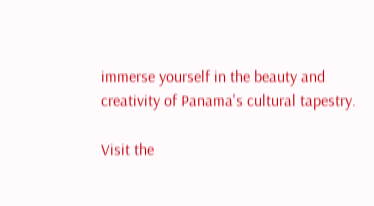immerse yourself in the beauty and creativity of Panama's cultural tapestry.

Visit the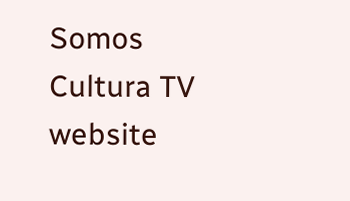Somos Cultura TV website